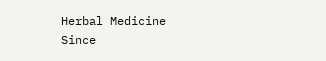Herbal Medicine
Since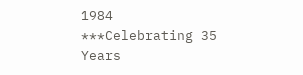1984
***Celebrating 35 Years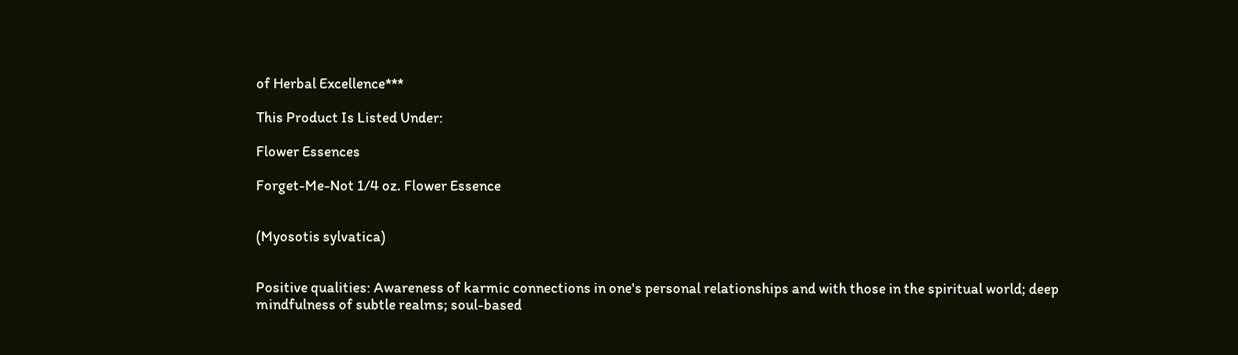of Herbal Excellence***

This Product Is Listed Under:

Flower Essences

Forget-Me-Not 1/4 oz. Flower Essence


(Myosotis sylvatica)


Positive qualities: Awareness of karmic connections in one's personal relationships and with those in the spiritual world; deep mindfulness of subtle realms; soul-based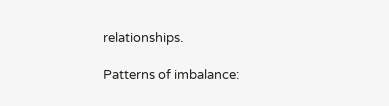relationships.

Patterns of imbalance: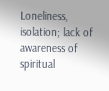Loneliness, isolation; lack of awareness of spiritual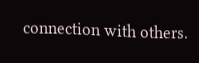connection with others.